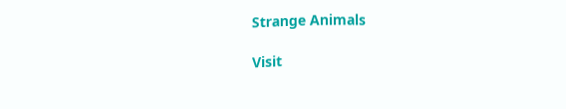Strange Animals

Visit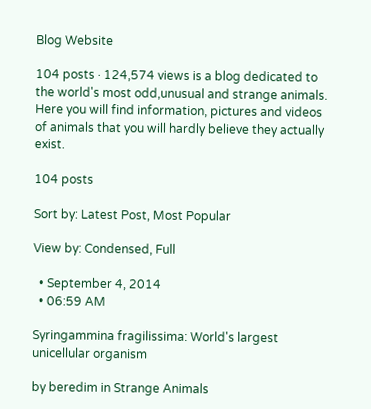Blog Website

104 posts · 124,574 views is a blog dedicated to the world's most odd,unusual and strange animals. Here you will find information, pictures and videos of animals that you will hardly believe they actually exist.

104 posts

Sort by: Latest Post, Most Popular

View by: Condensed, Full

  • September 4, 2014
  • 06:59 AM

Syringammina fragilissima: World's largest unicellular organism

by beredim in Strange Animals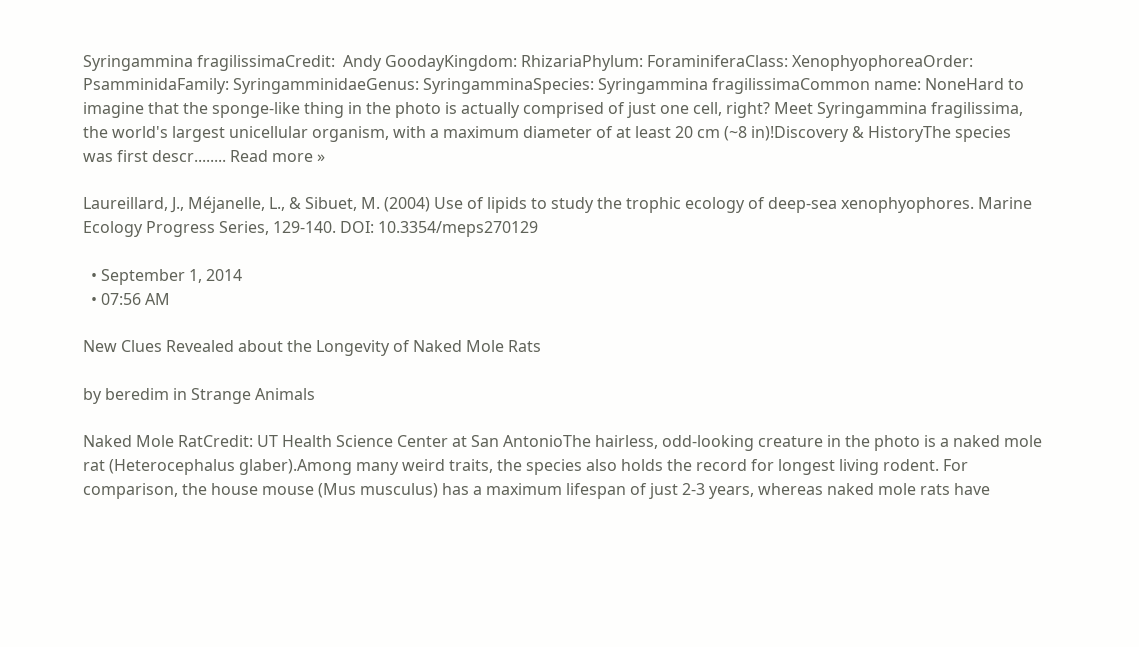Syringammina fragilissimaCredit:  Andy GoodayKingdom: RhizariaPhylum: ForaminiferaClass: XenophyophoreaOrder: PsamminidaFamily: SyringamminidaeGenus: SyringamminaSpecies: Syringammina fragilissimaCommon name: NoneHard to imagine that the sponge-like thing in the photo is actually comprised of just one cell, right? Meet Syringammina fragilissima, the world's largest unicellular organism, with a maximum diameter of at least 20 cm (~8 in)!Discovery & HistoryThe species was first descr........ Read more »

Laureillard, J., Méjanelle, L., & Sibuet, M. (2004) Use of lipids to study the trophic ecology of deep-sea xenophyophores. Marine Ecology Progress Series, 129-140. DOI: 10.3354/meps270129

  • September 1, 2014
  • 07:56 AM

New Clues Revealed about the Longevity of Naked Mole Rats

by beredim in Strange Animals

Naked Mole RatCredit: UT Health Science Center at San AntonioThe hairless, odd-looking creature in the photo is a naked mole rat (Heterocephalus glaber).Among many weird traits, the species also holds the record for longest living rodent. For comparison, the house mouse (Mus musculus) has a maximum lifespan of just 2-3 years, whereas naked mole rats have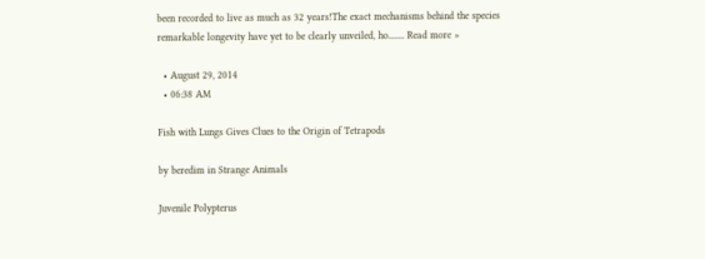been recorded to live as much as 32 years!The exact mechanisms behind the species remarkable longevity have yet to be clearly unveiled, ho........ Read more »

  • August 29, 2014
  • 06:38 AM

Fish with Lungs Gives Clues to the Origin of Tetrapods

by beredim in Strange Animals

Juvenile Polypterus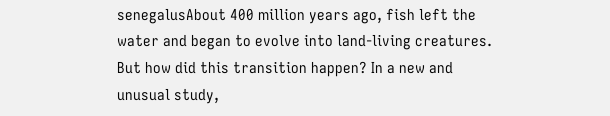senegalusAbout 400 million years ago, fish left the water and began to evolve into land-living creatures. But how did this transition happen? In a new and unusual study,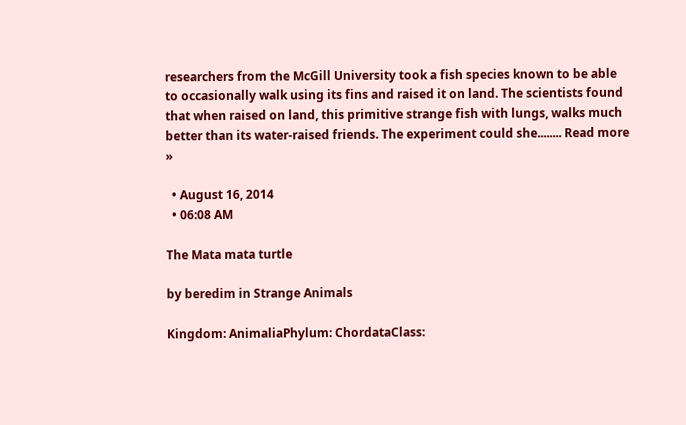researchers from the McGill University took a fish species known to be able to occasionally walk using its fins and raised it on land. The scientists found that when raised on land, this primitive strange fish with lungs, walks much better than its water-raised friends. The experiment could she........ Read more »

  • August 16, 2014
  • 06:08 AM

The Mata mata turtle

by beredim in Strange Animals

Kingdom: AnimaliaPhylum: ChordataClass: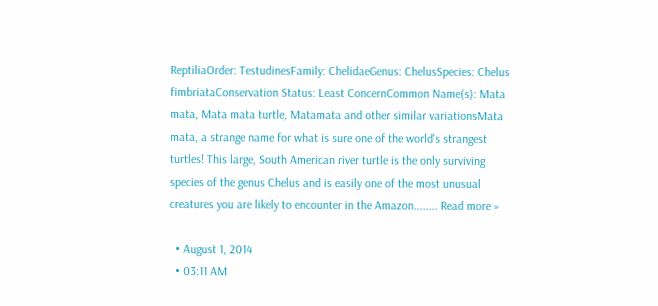ReptiliaOrder: TestudinesFamily: ChelidaeGenus: ChelusSpecies: Chelus fimbriataConservation Status: Least ConcernCommon Name(s): Mata mata, Mata mata turtle, Matamata and other similar variationsMata mata, a strange name for what is sure one of the world's strangest turtles! This large, South American river turtle is the only surviving species of the genus Chelus and is easily one of the most unusual creatures you are likely to encounter in the Amazon........ Read more »

  • August 1, 2014
  • 03:11 AM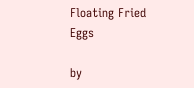Floating Fried Eggs

by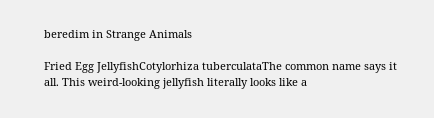beredim in Strange Animals

Fried Egg JellyfishCotylorhiza tuberculataThe common name says it all. This weird-looking jellyfish literally looks like a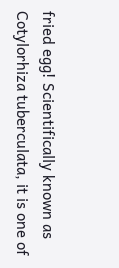fried egg! Scientifically known as Cotylorhiza tuberculata, it is one of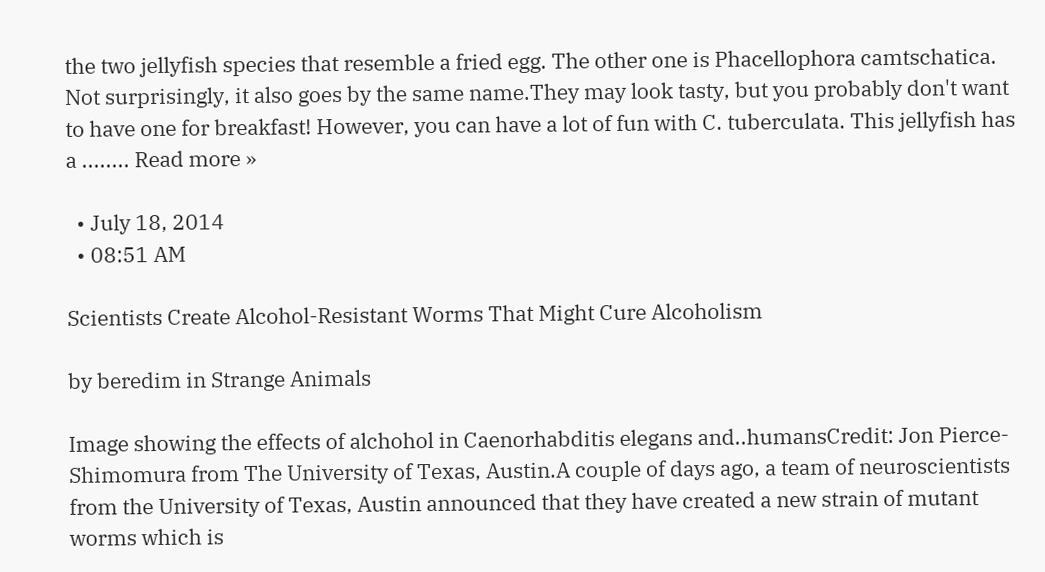the two jellyfish species that resemble a fried egg. The other one is Phacellophora camtschatica. Not surprisingly, it also goes by the same name.They may look tasty, but you probably don't want to have one for breakfast! However, you can have a lot of fun with C. tuberculata. This jellyfish has a ........ Read more »

  • July 18, 2014
  • 08:51 AM

Scientists Create Alcohol-Resistant Worms That Might Cure Alcoholism

by beredim in Strange Animals

Image showing the effects of alchohol in Caenorhabditis elegans and..humansCredit: Jon Pierce-Shimomura from The University of Texas, Austin.A couple of days ago, a team of neuroscientists from the University of Texas, Austin announced that they have created a new strain of mutant worms which is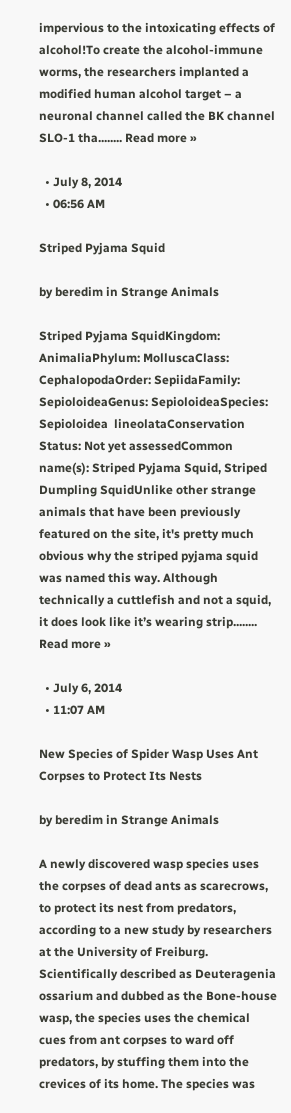impervious to the intoxicating effects of alcohol!To create the alcohol-immune worms, the researchers implanted a modified human alcohol target – a neuronal channel called the BK channel SLO-1 tha........ Read more »

  • July 8, 2014
  • 06:56 AM

Striped Pyjama Squid

by beredim in Strange Animals

Striped Pyjama SquidKingdom: AnimaliaPhylum: MolluscaClass: CephalopodaOrder: SepiidaFamily: SepioloideaGenus: SepioloideaSpecies: Sepioloidea  lineolataConservation Status: Not yet assessedCommon name(s): Striped Pyjama Squid, Striped Dumpling SquidUnlike other strange animals that have been previously featured on the site, it's pretty much obvious why the striped pyjama squid was named this way. Although technically a cuttlefish and not a squid, it does look like it’s wearing strip........ Read more »

  • July 6, 2014
  • 11:07 AM

New Species of Spider Wasp Uses Ant Corpses to Protect Its Nests

by beredim in Strange Animals

A newly discovered wasp species uses the corpses of dead ants as scarecrows, to protect its nest from predators, according to a new study by researchers at the University of Freiburg. Scientifically described as Deuteragenia ossarium and dubbed as the Bone-house wasp, the species uses the chemical cues from ant corpses to ward off predators, by stuffing them into the crevices of its home. The species was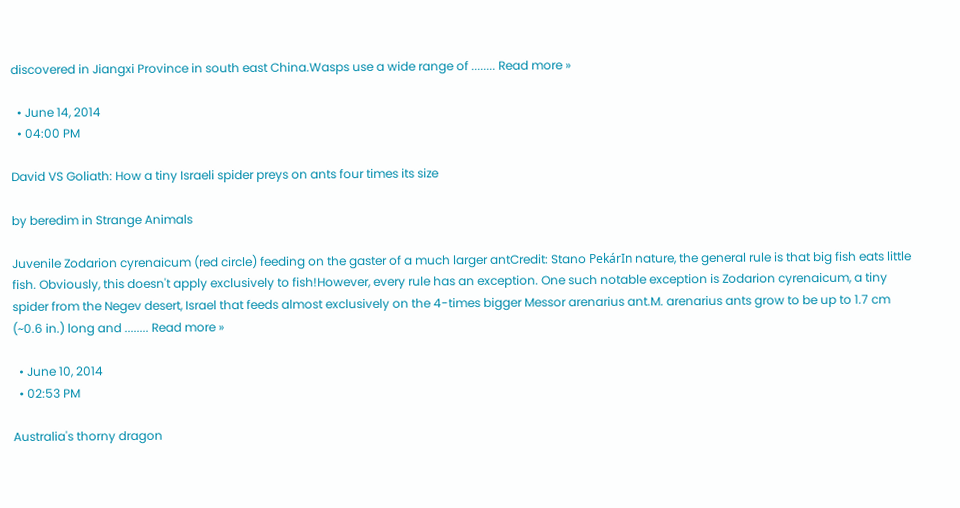discovered in Jiangxi Province in south east China.Wasps use a wide range of ........ Read more »

  • June 14, 2014
  • 04:00 PM

David VS Goliath: How a tiny Israeli spider preys on ants four times its size

by beredim in Strange Animals

Juvenile Zodarion cyrenaicum (red circle) feeding on the gaster of a much larger antCredit: Stano PekárIn nature, the general rule is that big fish eats little fish. Obviously, this doesn't apply exclusively to fish!However, every rule has an exception. One such notable exception is Zodarion cyrenaicum, a tiny spider from the Negev desert, Israel that feeds almost exclusively on the 4-times bigger Messor arenarius ant.M. arenarius ants grow to be up to 1.7 cm (~0.6 in.) long and ........ Read more »

  • June 10, 2014
  • 02:53 PM

Australia's thorny dragon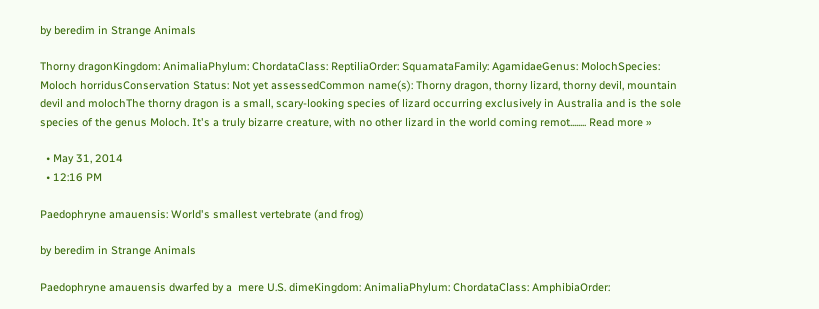by beredim in Strange Animals

Thorny dragonKingdom: AnimaliaPhylum: ChordataClass: ReptiliaOrder: SquamataFamily: AgamidaeGenus: MolochSpecies: Moloch horridusConservation Status: Not yet assessedCommon name(s): Thorny dragon, thorny lizard, thorny devil, mountain devil and molochThe thorny dragon is a small, scary-looking species of lizard occurring exclusively in Australia and is the sole species of the genus Moloch. It's a truly bizarre creature, with no other lizard in the world coming remot........ Read more »

  • May 31, 2014
  • 12:16 PM

Paedophryne amauensis: World's smallest vertebrate (and frog)

by beredim in Strange Animals

Paedophryne amauensis dwarfed by a  mere U.S. dimeKingdom: AnimaliaPhylum: ChordataClass: AmphibiaOrder: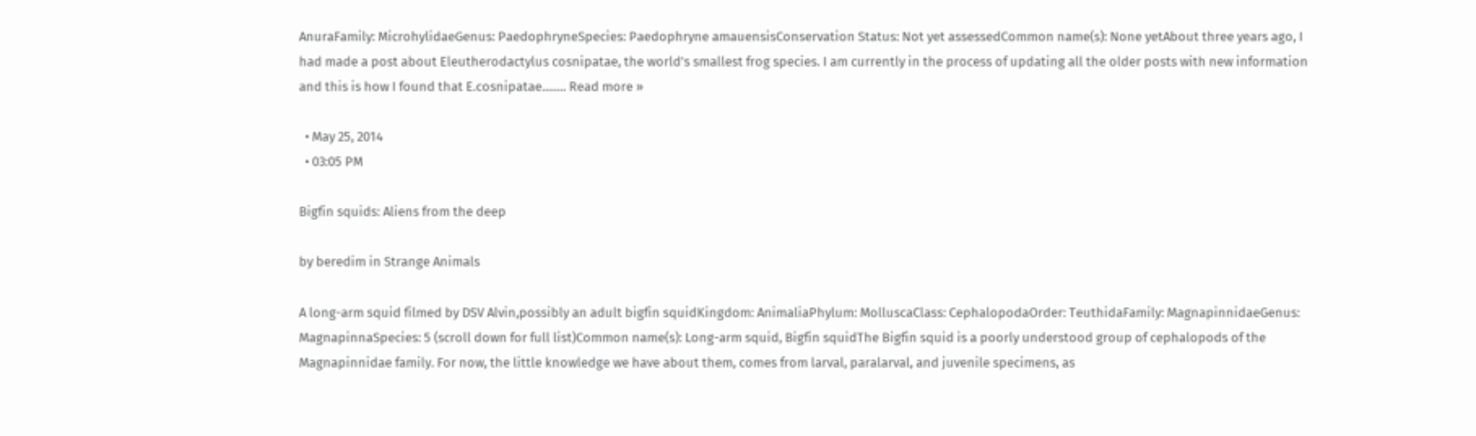AnuraFamily: MicrohylidaeGenus: PaedophryneSpecies: Paedophryne amauensisConservation Status: Not yet assessedCommon name(s): None yetAbout three years ago, I had made a post about Eleutherodactylus cosnipatae, the world's smallest frog species. I am currently in the process of updating all the older posts with new information and this is how I found that E.cosnipatae........ Read more »

  • May 25, 2014
  • 03:05 PM

Bigfin squids: Aliens from the deep

by beredim in Strange Animals

A long-arm squid filmed by DSV Alvin,possibly an adult bigfin squidKingdom: AnimaliaPhylum: MolluscaClass: CephalopodaOrder: TeuthidaFamily: MagnapinnidaeGenus: MagnapinnaSpecies: 5 (scroll down for full list)Common name(s): Long-arm squid, Bigfin squidThe Bigfin squid is a poorly understood group of cephalopods of the Magnapinnidae family. For now, the little knowledge we have about them, comes from larval, paralarval, and juvenile specimens, as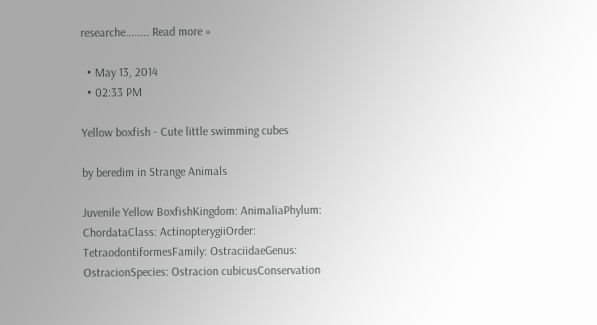researche........ Read more »

  • May 13, 2014
  • 02:33 PM

Yellow boxfish - Cute little swimming cubes

by beredim in Strange Animals

Juvenile Yellow BoxfishKingdom: AnimaliaPhylum: ChordataClass: ActinopterygiiOrder: TetraodontiformesFamily: OstraciidaeGenus: OstracionSpecies: Ostracion cubicusConservation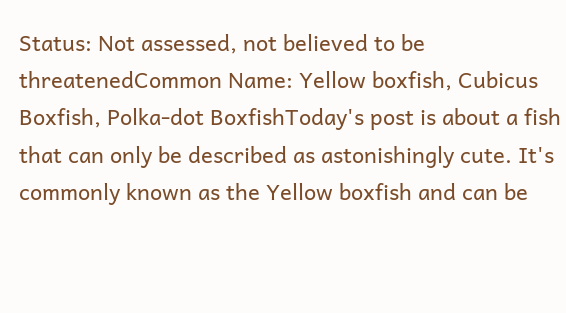Status: Not assessed, not believed to be threatenedCommon Name: Yellow boxfish, Cubicus Boxfish, Polka-dot BoxfishToday's post is about a fish that can only be described as astonishingly cute. It's commonly known as the Yellow boxfish and can be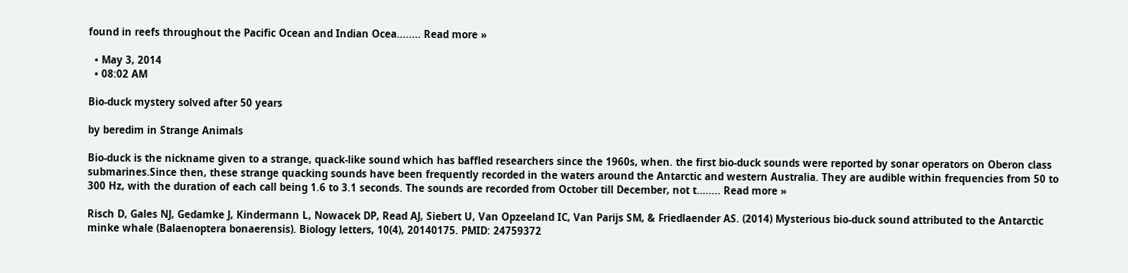found in reefs throughout the Pacific Ocean and Indian Ocea........ Read more »

  • May 3, 2014
  • 08:02 AM

Bio-duck mystery solved after 50 years

by beredim in Strange Animals

Bio-duck is the nickname given to a strange, quack-like sound which has baffled researchers since the 1960s, when. the first bio-duck sounds were reported by sonar operators on Oberon class submarines.Since then, these strange quacking sounds have been frequently recorded in the waters around the Antarctic and western Australia. They are audible within frequencies from 50 to 300 Hz, with the duration of each call being 1.6 to 3.1 seconds. The sounds are recorded from October till December, not t........ Read more »

Risch D, Gales NJ, Gedamke J, Kindermann L, Nowacek DP, Read AJ, Siebert U, Van Opzeeland IC, Van Parijs SM, & Friedlaender AS. (2014) Mysterious bio-duck sound attributed to the Antarctic minke whale (Balaenoptera bonaerensis). Biology letters, 10(4), 20140175. PMID: 24759372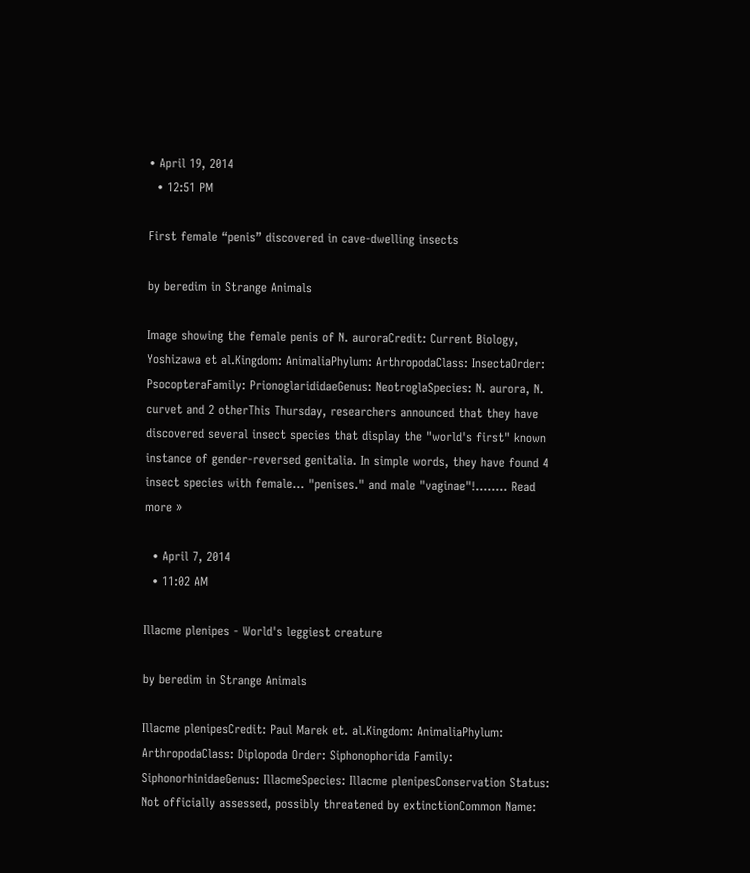• April 19, 2014
  • 12:51 PM

First female “penis” discovered in cave-dwelling insects

by beredim in Strange Animals

Image showing the female penis of N. auroraCredit: Current Biology, Yoshizawa et al.Kingdom: AnimaliaPhylum: ArthropodaClass: InsectaOrder: PsocopteraFamily: PrionoglarididaeGenus: NeotroglaSpecies: N. aurora, N. curvet and 2 otherThis Thursday, researchers announced that they have discovered several insect species that display the "world's first" known instance of gender-reversed genitalia. In simple words, they have found 4 insect species with female... "penises." and male "vaginae"!........ Read more »

  • April 7, 2014
  • 11:02 AM

Illacme plenipes - World's leggiest creature

by beredim in Strange Animals

Illacme plenipesCredit: Paul Marek et. al.Kingdom: AnimaliaPhylum: ArthropodaClass: Diplopoda Order: Siphonophorida Family: SiphonorhinidaeGenus: IllacmeSpecies: Illacme plenipesConservation Status: Not officially assessed, possibly threatened by extinctionCommon Name: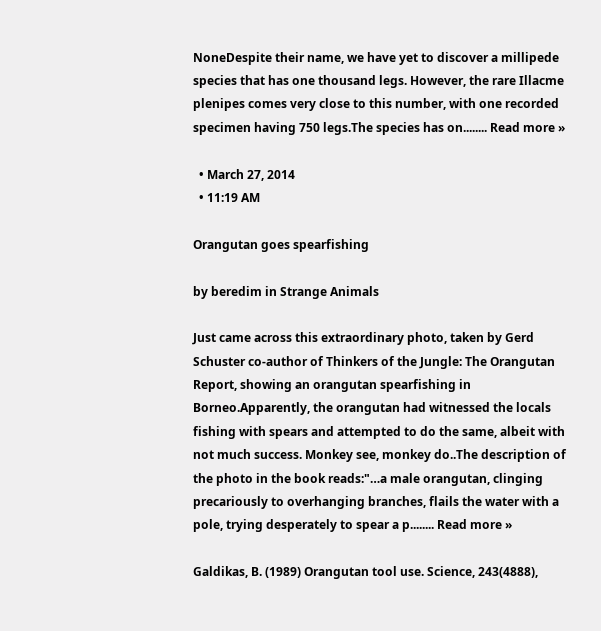NoneDespite their name, we have yet to discover a millipede species that has one thousand legs. However, the rare Illacme plenipes comes very close to this number, with one recorded specimen having 750 legs.The species has on........ Read more »

  • March 27, 2014
  • 11:19 AM

Orangutan goes spearfishing

by beredim in Strange Animals

Just came across this extraordinary photo, taken by Gerd Schuster co-author of Thinkers of the Jungle: The Orangutan Report, showing an orangutan spearfishing in Borneo.Apparently, the orangutan had witnessed the locals fishing with spears and attempted to do the same, albeit with not much success. Monkey see, monkey do..The description of the photo in the book reads:"…a male orangutan, clinging precariously to overhanging branches, flails the water with a pole, trying desperately to spear a p........ Read more »

Galdikas, B. (1989) Orangutan tool use. Science, 243(4888),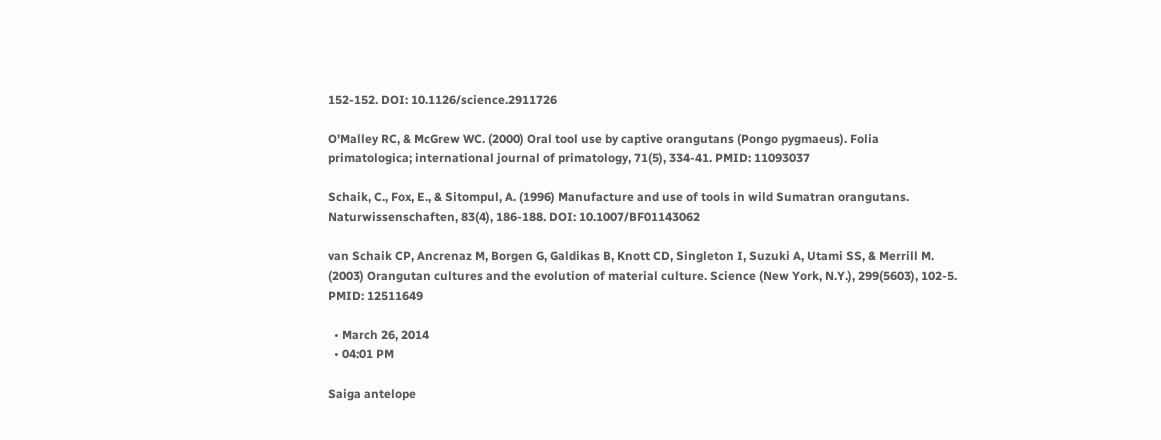152-152. DOI: 10.1126/science.2911726

O'Malley RC, & McGrew WC. (2000) Oral tool use by captive orangutans (Pongo pygmaeus). Folia primatologica; international journal of primatology, 71(5), 334-41. PMID: 11093037

Schaik, C., Fox, E., & Sitompul, A. (1996) Manufacture and use of tools in wild Sumatran orangutans. Naturwissenschaften, 83(4), 186-188. DOI: 10.1007/BF01143062

van Schaik CP, Ancrenaz M, Borgen G, Galdikas B, Knott CD, Singleton I, Suzuki A, Utami SS, & Merrill M. (2003) Orangutan cultures and the evolution of material culture. Science (New York, N.Y.), 299(5603), 102-5. PMID: 12511649

  • March 26, 2014
  • 04:01 PM

Saiga antelope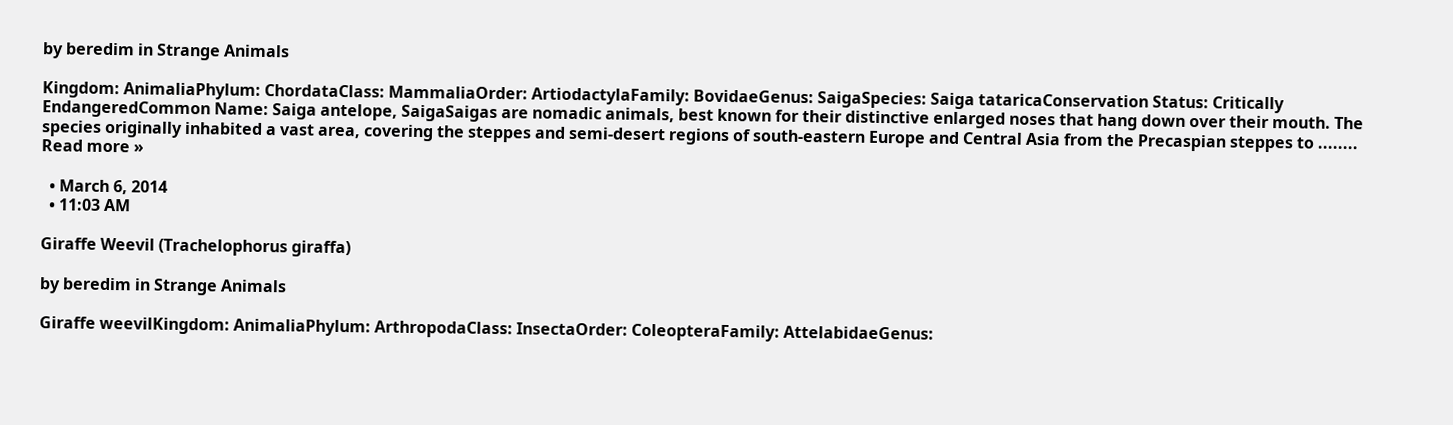by beredim in Strange Animals

Kingdom: AnimaliaPhylum: ChordataClass: MammaliaOrder: ArtiodactylaFamily: BovidaeGenus: SaigaSpecies: Saiga tataricaConservation Status: Critically EndangeredCommon Name: Saiga antelope, SaigaSaigas are nomadic animals, best known for their distinctive enlarged noses that hang down over their mouth. The species originally inhabited a vast area, covering the steppes and semi-desert regions of south-eastern Europe and Central Asia from the Precaspian steppes to ........ Read more »

  • March 6, 2014
  • 11:03 AM

Giraffe Weevil (Trachelophorus giraffa)

by beredim in Strange Animals

Giraffe weevilKingdom: AnimaliaPhylum: ArthropodaClass: InsectaOrder: ColeopteraFamily: AttelabidaeGenus: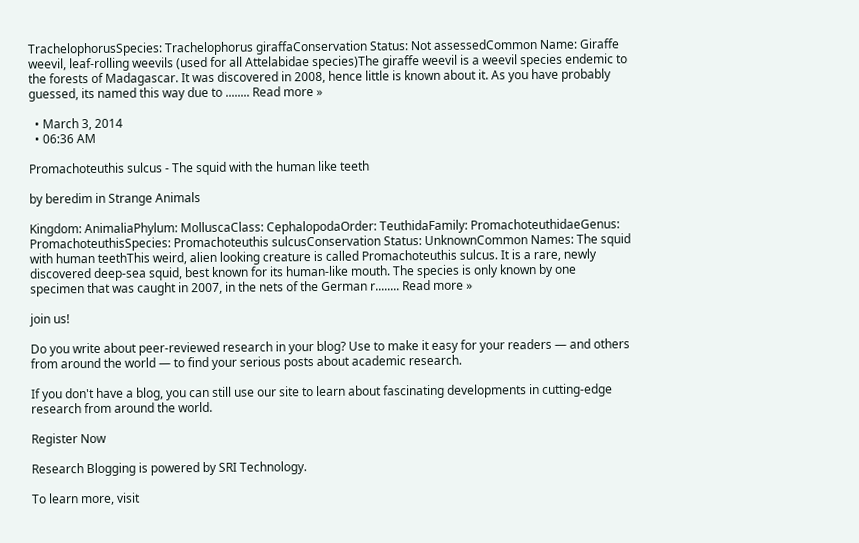TrachelophorusSpecies: Trachelophorus giraffaConservation Status: Not assessedCommon Name: Giraffe weevil, leaf-rolling weevils (used for all Attelabidae species)The giraffe weevil is a weevil species endemic to the forests of Madagascar. It was discovered in 2008, hence little is known about it. As you have probably guessed, its named this way due to ........ Read more »

  • March 3, 2014
  • 06:36 AM

Promachoteuthis sulcus - The squid with the human like teeth

by beredim in Strange Animals

Kingdom: AnimaliaPhylum: MolluscaClass: CephalopodaOrder: TeuthidaFamily: PromachoteuthidaeGenus: PromachoteuthisSpecies: Promachoteuthis sulcusConservation Status: UnknownCommon Names: The squid with human teethThis weird, alien looking creature is called Promachoteuthis sulcus. It is a rare, newly discovered deep-sea squid, best known for its human-like mouth. The species is only known by one specimen that was caught in 2007, in the nets of the German r........ Read more »

join us!

Do you write about peer-reviewed research in your blog? Use to make it easy for your readers — and others from around the world — to find your serious posts about academic research.

If you don't have a blog, you can still use our site to learn about fascinating developments in cutting-edge research from around the world.

Register Now

Research Blogging is powered by SRI Technology.

To learn more, visit